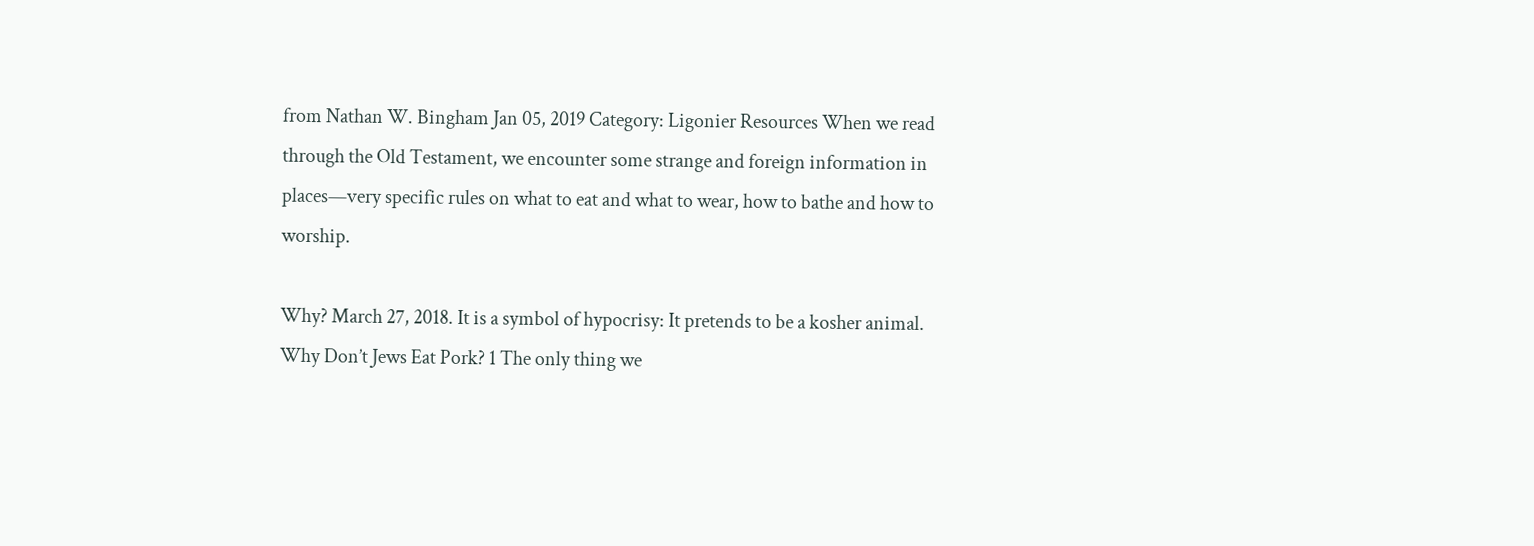from Nathan W. Bingham Jan 05, 2019 Category: Ligonier Resources When we read through the Old Testament, we encounter some strange and foreign information in places—very specific rules on what to eat and what to wear, how to bathe and how to worship.

Why? March 27, 2018. It is a symbol of hypocrisy: It pretends to be a kosher animal. Why Don’t Jews Eat Pork? 1 The only thing we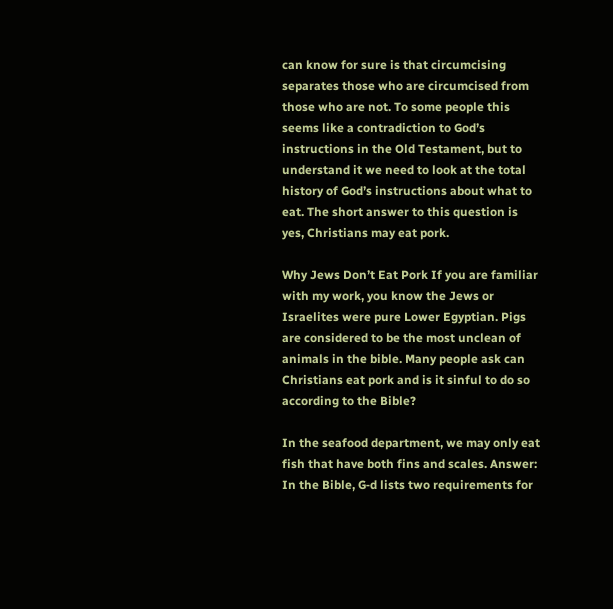can know for sure is that circumcising separates those who are circumcised from those who are not. To some people this seems like a contradiction to God’s instructions in the Old Testament, but to understand it we need to look at the total history of God’s instructions about what to eat. The short answer to this question is yes, Christians may eat pork.

Why Jews Don’t Eat Pork If you are familiar with my work, you know the Jews or Israelites were pure Lower Egyptian. Pigs are considered to be the most unclean of animals in the bible. Many people ask can Christians eat pork and is it sinful to do so according to the Bible?

In the seafood department, we may only eat fish that have both fins and scales. Answer: In the Bible, G‑d lists two requirements for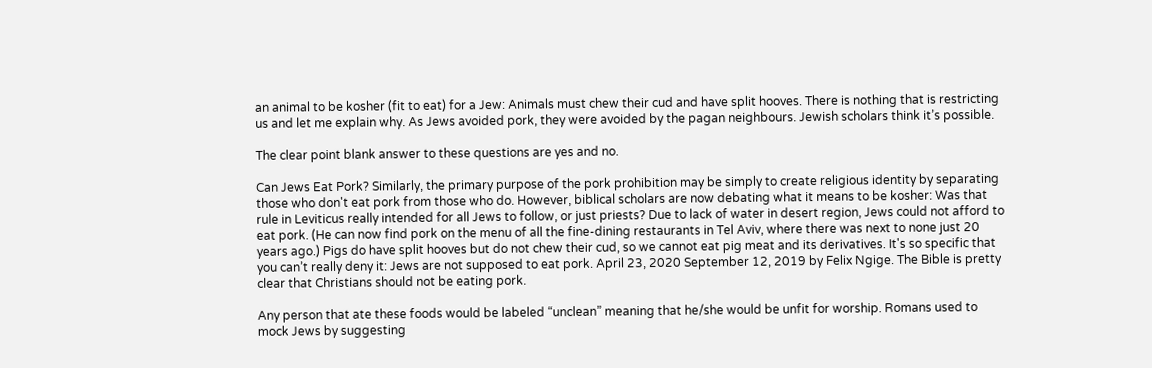an animal to be kosher (fit to eat) for a Jew: Animals must chew their cud and have split hooves. There is nothing that is restricting us and let me explain why. As Jews avoided pork, they were avoided by the pagan neighbours. Jewish scholars think it’s possible.

The clear point blank answer to these questions are yes and no.

Can Jews Eat Pork? Similarly, the primary purpose of the pork prohibition may be simply to create religious identity by separating those who don't eat pork from those who do. However, biblical scholars are now debating what it means to be kosher: Was that rule in Leviticus really intended for all Jews to follow, or just priests? Due to lack of water in desert region, Jews could not afford to eat pork. (He can now find pork on the menu of all the fine-dining restaurants in Tel Aviv, where there was next to none just 20 years ago.) Pigs do have split hooves but do not chew their cud, so we cannot eat pig meat and its derivatives. It's so specific that you can’t really deny it: Jews are not supposed to eat pork. April 23, 2020 September 12, 2019 by Felix Ngige. The Bible is pretty clear that Christians should not be eating pork.

Any person that ate these foods would be labeled “unclean” meaning that he/she would be unfit for worship. Romans used to mock Jews by suggesting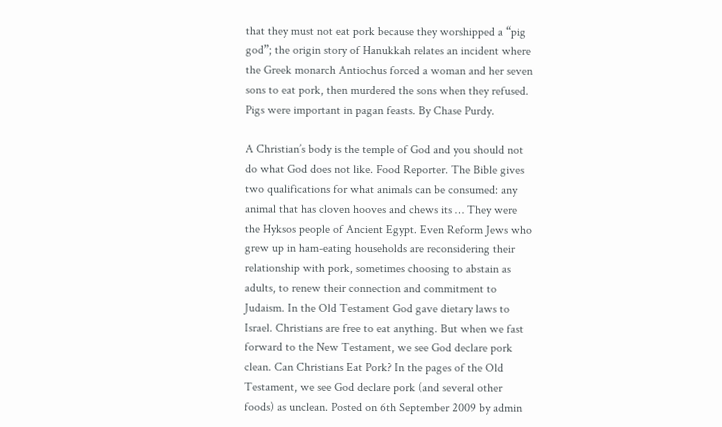that they must not eat pork because they worshipped a “pig god”; the origin story of Hanukkah relates an incident where the Greek monarch Antiochus forced a woman and her seven sons to eat pork, then murdered the sons when they refused. Pigs were important in pagan feasts. By Chase Purdy.

A Christian’s body is the temple of God and you should not do what God does not like. Food Reporter. The Bible gives two qualifications for what animals can be consumed: any animal that has cloven hooves and chews its … They were the Hyksos people of Ancient Egypt. Even Reform Jews who grew up in ham-eating households are reconsidering their relationship with pork, sometimes choosing to abstain as adults, to renew their connection and commitment to Judaism. In the Old Testament God gave dietary laws to Israel. Christians are free to eat anything. But when we fast forward to the New Testament, we see God declare pork clean. Can Christians Eat Pork? In the pages of the Old Testament, we see God declare pork (and several other foods) as unclean. Posted on 6th September 2009 by admin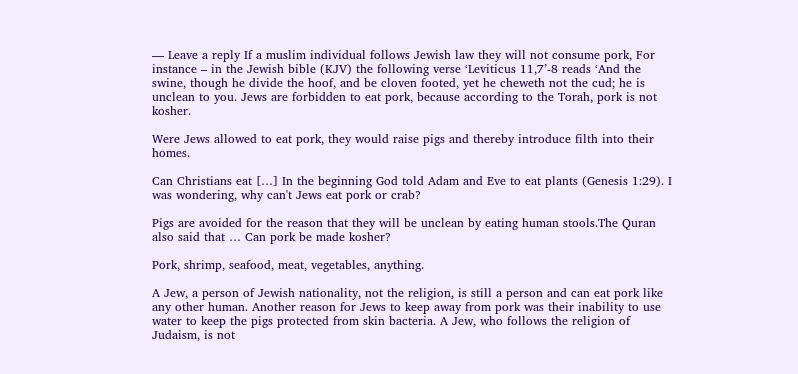— Leave a reply If a muslim individual follows Jewish law they will not consume pork, For instance – in the Jewish bible (KJV) the following verse ‘Leviticus 11,7’-8 reads ‘And the swine, though he divide the hoof, and be cloven footed, yet he cheweth not the cud; he is unclean to you. Jews are forbidden to eat pork, because according to the Torah, pork is not kosher.

Were Jews allowed to eat pork, they would raise pigs and thereby introduce filth into their homes.

Can Christians eat […] In the beginning God told Adam and Eve to eat plants (Genesis 1:29). I was wondering, why can't Jews eat pork or crab?

Pigs are avoided for the reason that they will be unclean by eating human stools.The Quran also said that … Can pork be made kosher?

Pork, shrimp, seafood, meat, vegetables, anything.

A Jew, a person of Jewish nationality, not the religion, is still a person and can eat pork like any other human. Another reason for Jews to keep away from pork was their inability to use water to keep the pigs protected from skin bacteria. A Jew, who follows the religion of Judaism, is not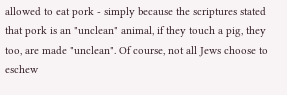allowed to eat pork - simply because the scriptures stated that pork is an "unclean" animal, if they touch a pig, they too, are made "unclean". Of course, not all Jews choose to eschew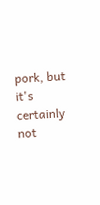pork, but it's certainly not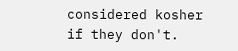considered kosher if they don't.